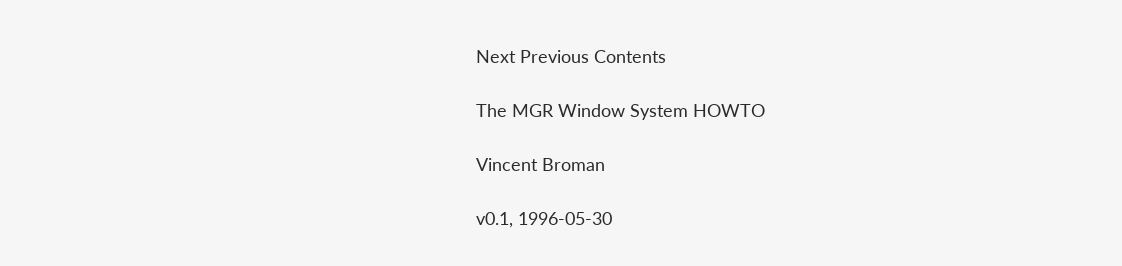Next Previous Contents

The MGR Window System HOWTO

Vincent Broman

v0.1, 1996-05-30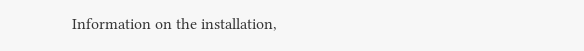Information on the installation,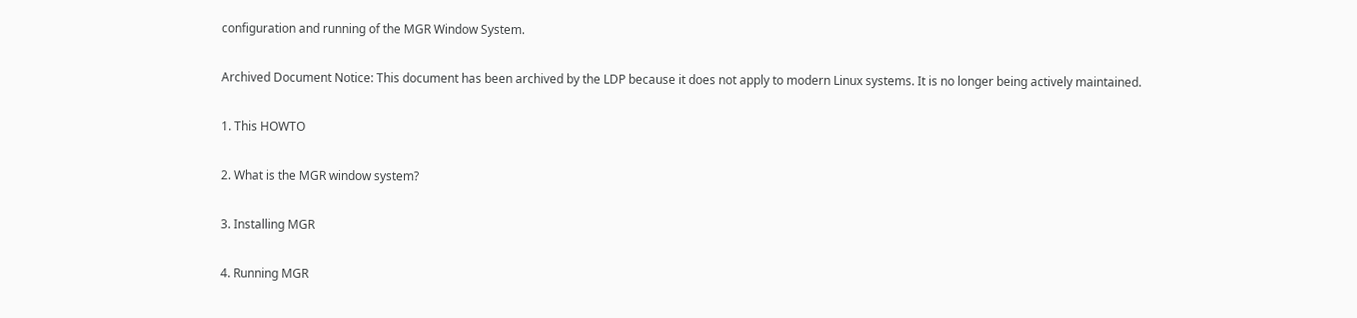configuration and running of the MGR Window System.

Archived Document Notice: This document has been archived by the LDP because it does not apply to modern Linux systems. It is no longer being actively maintained.

1. This HOWTO

2. What is the MGR window system?

3. Installing MGR

4. Running MGR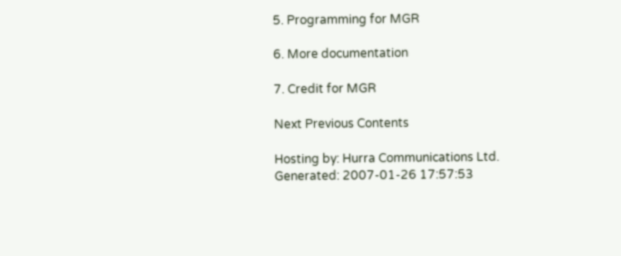5. Programming for MGR

6. More documentation

7. Credit for MGR

Next Previous Contents

Hosting by: Hurra Communications Ltd.
Generated: 2007-01-26 17:57:53